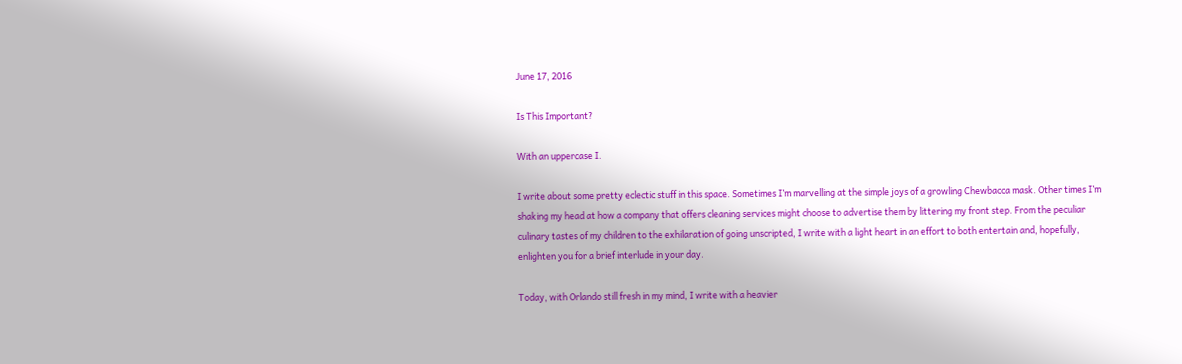June 17, 2016

Is This Important?

With an uppercase I.

I write about some pretty eclectic stuff in this space. Sometimes I’m marvelling at the simple joys of a growling Chewbacca mask. Other times I’m shaking my head at how a company that offers cleaning services might choose to advertise them by littering my front step. From the peculiar culinary tastes of my children to the exhilaration of going unscripted, I write with a light heart in an effort to both entertain and, hopefully, enlighten you for a brief interlude in your day.

Today, with Orlando still fresh in my mind, I write with a heavier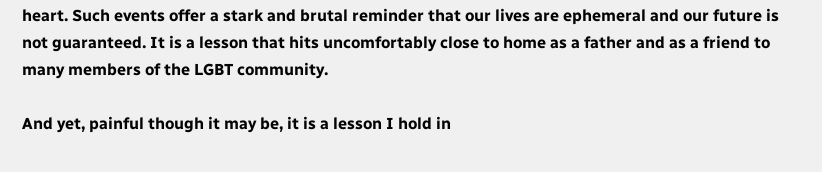heart. Such events offer a stark and brutal reminder that our lives are ephemeral and our future is not guaranteed. It is a lesson that hits uncomfortably close to home as a father and as a friend to many members of the LGBT community.

And yet, painful though it may be, it is a lesson I hold in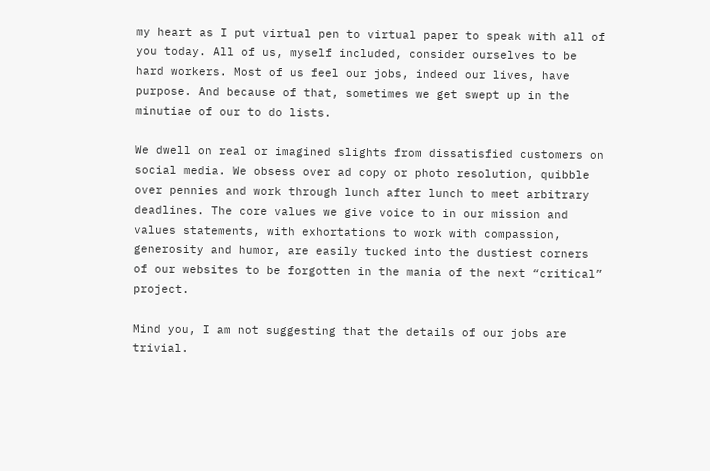my heart as I put virtual pen to virtual paper to speak with all of you today. All of us, myself included, consider ourselves to be hard workers. Most of us feel our jobs, indeed our lives, have purpose. And because of that, sometimes we get swept up in the minutiae of our to do lists.

We dwell on real or imagined slights from dissatisfied customers on social media. We obsess over ad copy or photo resolution, quibble over pennies and work through lunch after lunch to meet arbitrary deadlines. The core values we give voice to in our mission and values statements, with exhortations to work with compassion, generosity and humor, are easily tucked into the dustiest corners of our websites to be forgotten in the mania of the next “critical” project.

Mind you, I am not suggesting that the details of our jobs are trivial.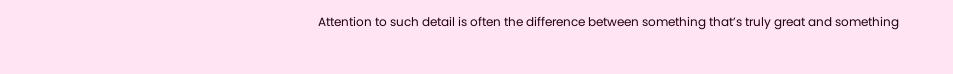Attention to such detail is often the difference between something that’s truly great and something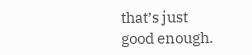that’s just good enough.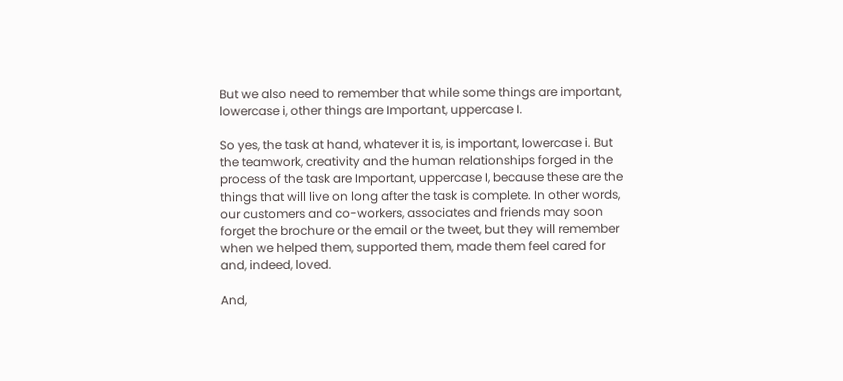But we also need to remember that while some things are important, lowercase i, other things are Important, uppercase I.

So yes, the task at hand, whatever it is, is important, lowercase i. But the teamwork, creativity and the human relationships forged in the process of the task are Important, uppercase I, because these are the things that will live on long after the task is complete. In other words, our customers and co-workers, associates and friends may soon forget the brochure or the email or the tweet, but they will remember when we helped them, supported them, made them feel cared for and, indeed, loved.

And,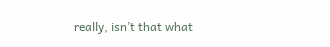really, isn’t that what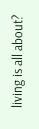living is all about?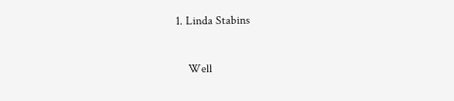1. Linda Stabins

    Well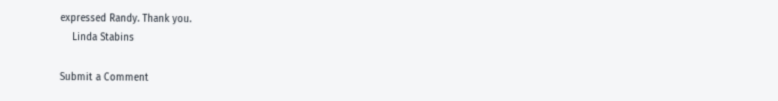expressed Randy. Thank you.
    Linda Stabins

Submit a Comment